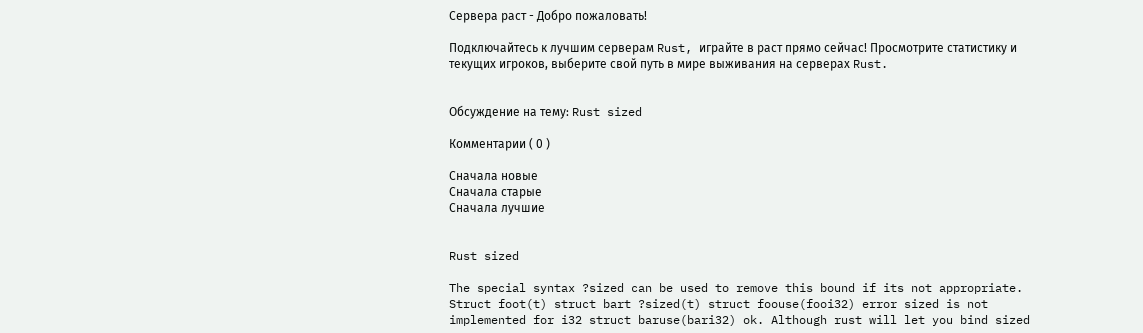Сервера раст - Добро пожаловать!

Подключайтесь к лучшим серверам Rust, играйте в раст прямо сейчас! Просмотрите статистику и текущих игроков, выберите свой путь в мире выживания на серверах Rust.


Обсуждение на тему: Rust sized

Комментарии ( 0 )

Сначала новые
Сначала старые
Сначала лучшие


Rust sized

The special syntax ?sized can be used to remove this bound if its not appropriate. Struct foot(t) struct bart ?sized(t) struct foouse(fooi32) error sized is not implemented for i32 struct baruse(bari32) ok. Although rust will let you bind sized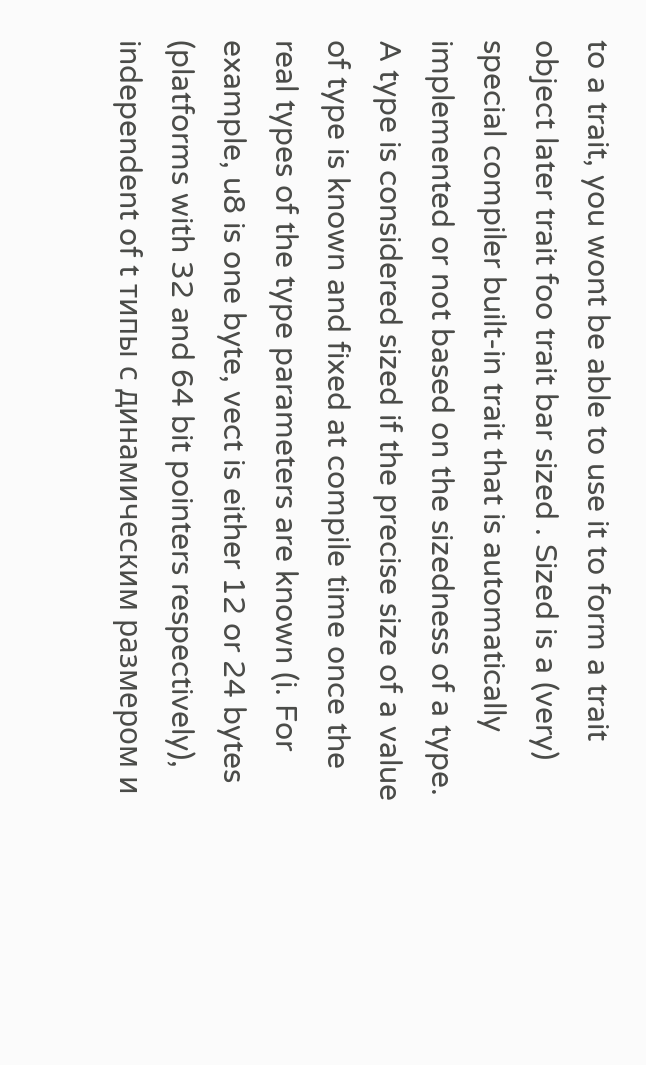to a trait, you wont be able to use it to form a trait object later trait foo trait bar sized . Sized is a (very) special compiler built-in trait that is automatically implemented or not based on the sizedness of a type. A type is considered sized if the precise size of a value of type is known and fixed at compile time once the real types of the type parameters are known (i. For example, u8 is one byte, vect is either 12 or 24 bytes (platforms with 32 and 64 bit pointers respectively), independent of t типы с динамическим размером и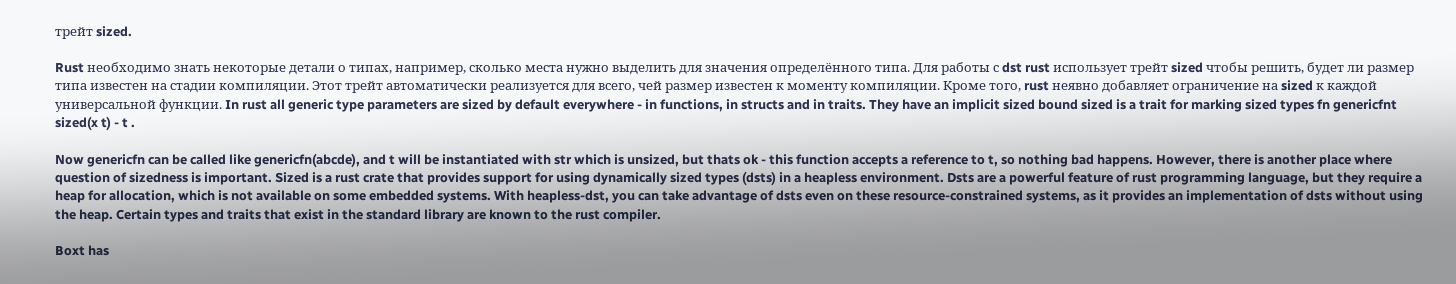трейт sized.

Rust необходимо знать некоторые детали о типах, например, сколько места нужно выделить для значения определённого типа. Для работы с dst rust использует трейт sized чтобы решить, будет ли размер типа известен на стадии компиляции. Этот трейт автоматически реализуется для всего, чей размер известен к моменту компиляции. Кроме того, rust неявно добавляет ограничение на sized к каждой универсальной функции. In rust all generic type parameters are sized by default everywhere - in functions, in structs and in traits. They have an implicit sized bound sized is a trait for marking sized types fn genericfnt sized(x t) - t .

Now genericfn can be called like genericfn(abcde), and t will be instantiated with str which is unsized, but thats ok - this function accepts a reference to t, so nothing bad happens. However, there is another place where question of sizedness is important. Sized is a rust crate that provides support for using dynamically sized types (dsts) in a heapless environment. Dsts are a powerful feature of rust programming language, but they require a heap for allocation, which is not available on some embedded systems. With heapless-dst, you can take advantage of dsts even on these resource-constrained systems, as it provides an implementation of dsts without using the heap. Certain types and traits that exist in the standard library are known to the rust compiler.

Boxt has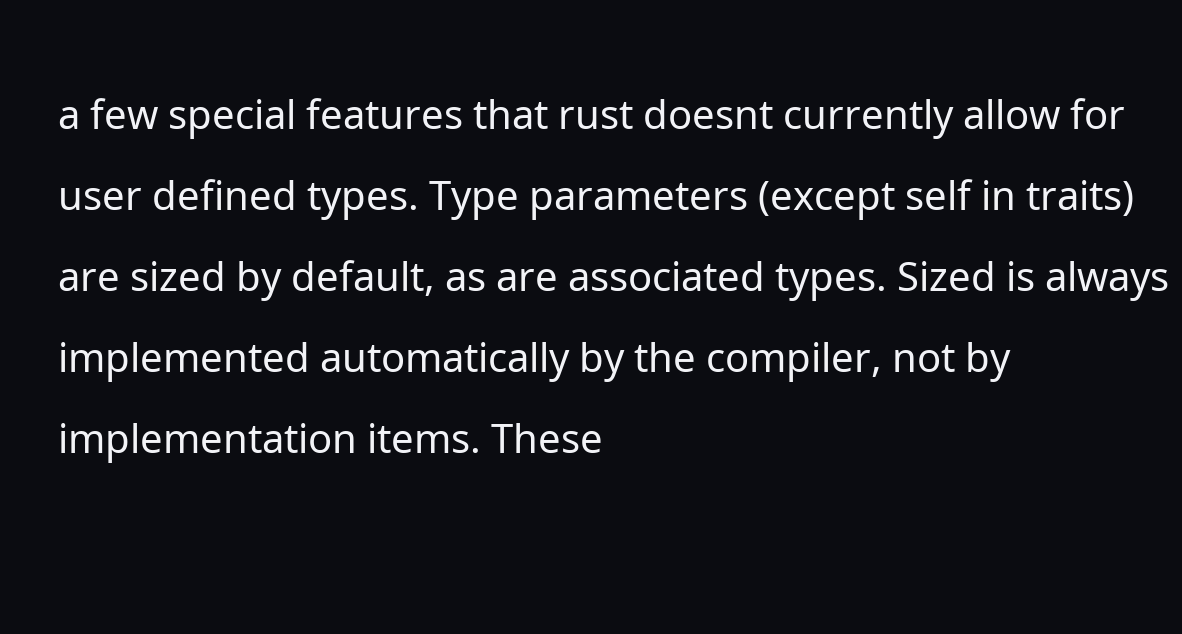a few special features that rust doesnt currently allow for user defined types. Type parameters (except self in traits) are sized by default, as are associated types. Sized is always implemented automatically by the compiler, not by implementation items. These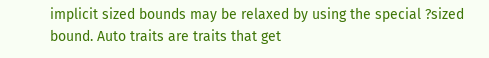implicit sized bounds may be relaxed by using the special ?sized bound. Auto traits are traits that get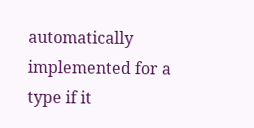automatically implemented for a type if it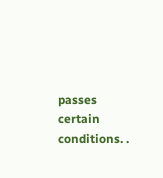passes certain conditions. .